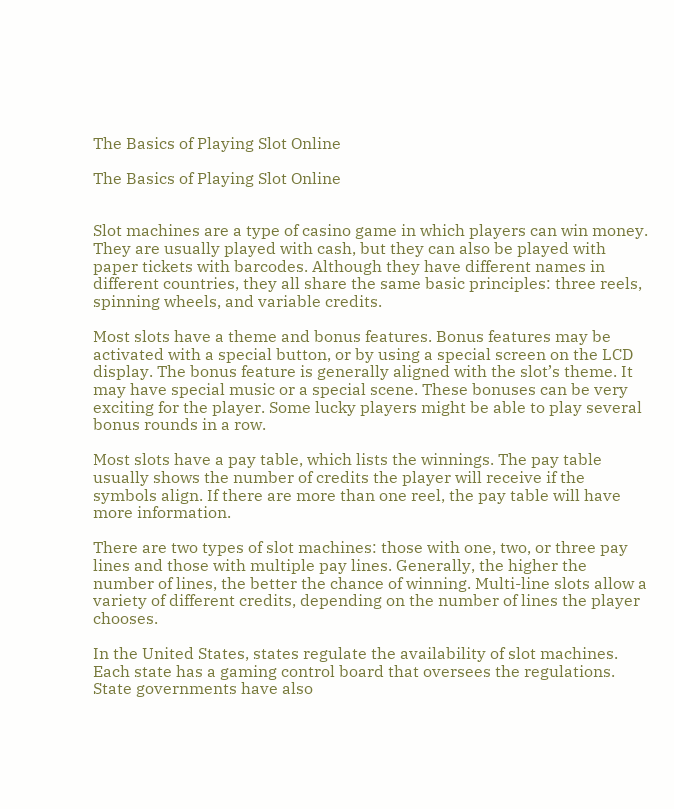The Basics of Playing Slot Online

The Basics of Playing Slot Online


Slot machines are a type of casino game in which players can win money. They are usually played with cash, but they can also be played with paper tickets with barcodes. Although they have different names in different countries, they all share the same basic principles: three reels, spinning wheels, and variable credits.

Most slots have a theme and bonus features. Bonus features may be activated with a special button, or by using a special screen on the LCD display. The bonus feature is generally aligned with the slot’s theme. It may have special music or a special scene. These bonuses can be very exciting for the player. Some lucky players might be able to play several bonus rounds in a row.

Most slots have a pay table, which lists the winnings. The pay table usually shows the number of credits the player will receive if the symbols align. If there are more than one reel, the pay table will have more information.

There are two types of slot machines: those with one, two, or three pay lines and those with multiple pay lines. Generally, the higher the number of lines, the better the chance of winning. Multi-line slots allow a variety of different credits, depending on the number of lines the player chooses.

In the United States, states regulate the availability of slot machines. Each state has a gaming control board that oversees the regulations. State governments have also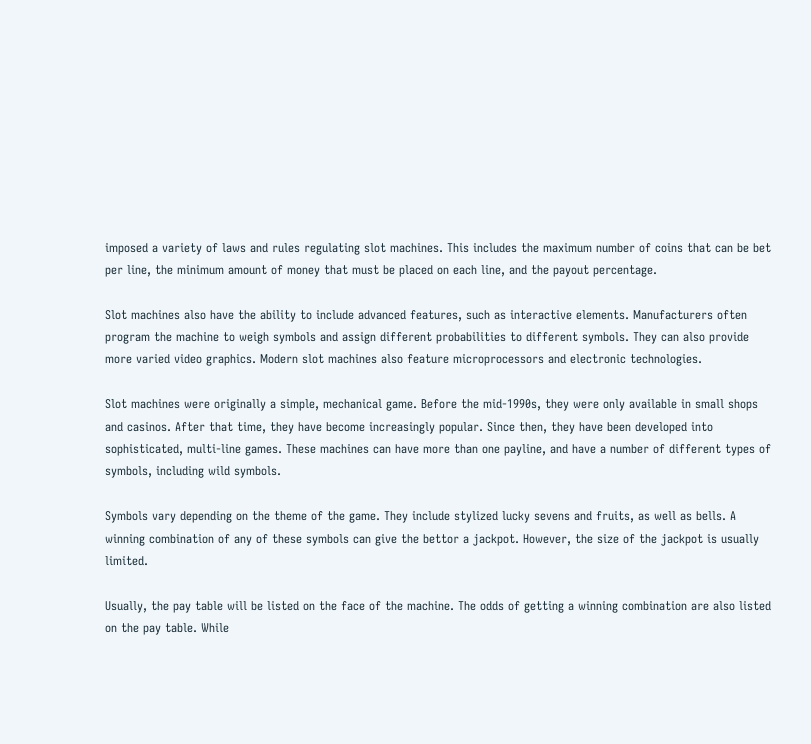imposed a variety of laws and rules regulating slot machines. This includes the maximum number of coins that can be bet per line, the minimum amount of money that must be placed on each line, and the payout percentage.

Slot machines also have the ability to include advanced features, such as interactive elements. Manufacturers often program the machine to weigh symbols and assign different probabilities to different symbols. They can also provide more varied video graphics. Modern slot machines also feature microprocessors and electronic technologies.

Slot machines were originally a simple, mechanical game. Before the mid-1990s, they were only available in small shops and casinos. After that time, they have become increasingly popular. Since then, they have been developed into sophisticated, multi-line games. These machines can have more than one payline, and have a number of different types of symbols, including wild symbols.

Symbols vary depending on the theme of the game. They include stylized lucky sevens and fruits, as well as bells. A winning combination of any of these symbols can give the bettor a jackpot. However, the size of the jackpot is usually limited.

Usually, the pay table will be listed on the face of the machine. The odds of getting a winning combination are also listed on the pay table. While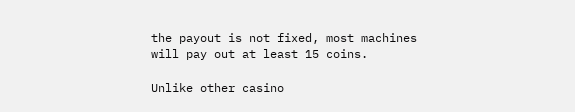the payout is not fixed, most machines will pay out at least 15 coins.

Unlike other casino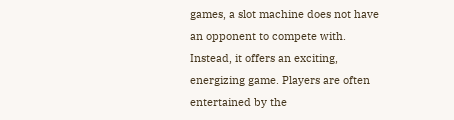games, a slot machine does not have an opponent to compete with. Instead, it offers an exciting, energizing game. Players are often entertained by the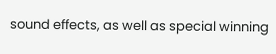sound effects, as well as special winning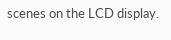scenes on the LCD display.